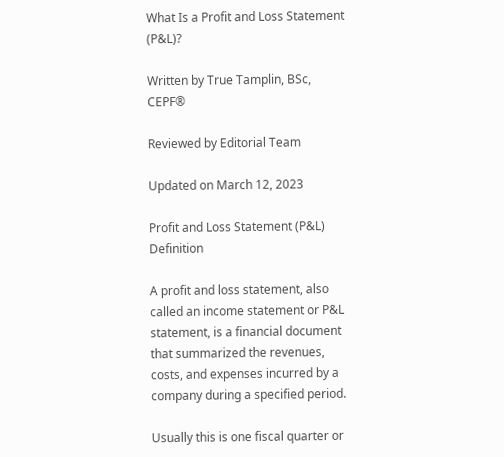What Is a Profit and Loss Statement (P&L)?

Written by True Tamplin, BSc, CEPF®

Reviewed by Editorial Team

Updated on March 12, 2023

Profit and Loss Statement (P&L) Definition

A profit and loss statement, also called an income statement or P&L statement, is a financial document that summarized the revenues, costs, and expenses incurred by a company during a specified period.

Usually this is one fiscal quarter or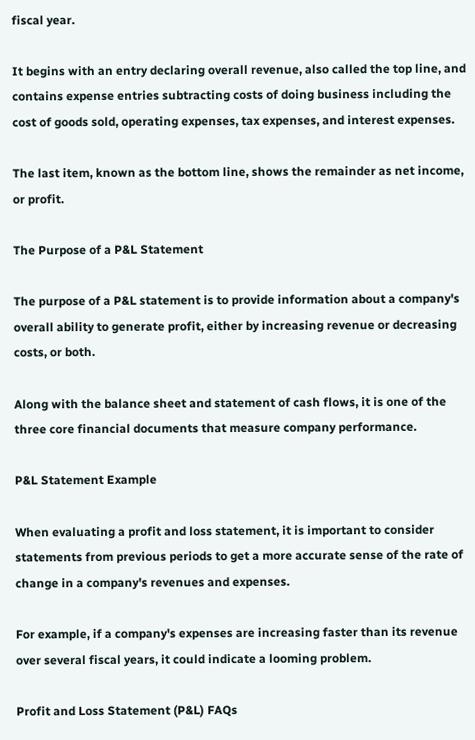fiscal year.

It begins with an entry declaring overall revenue, also called the top line, and contains expense entries subtracting costs of doing business including the cost of goods sold, operating expenses, tax expenses, and interest expenses.

The last item, known as the bottom line, shows the remainder as net income, or profit.

The Purpose of a P&L Statement

The purpose of a P&L statement is to provide information about a company's overall ability to generate profit, either by increasing revenue or decreasing costs, or both.

Along with the balance sheet and statement of cash flows, it is one of the three core financial documents that measure company performance.

P&L Statement Example

When evaluating a profit and loss statement, it is important to consider statements from previous periods to get a more accurate sense of the rate of change in a company's revenues and expenses.

For example, if a company's expenses are increasing faster than its revenue over several fiscal years, it could indicate a looming problem.

Profit and Loss Statement (P&L) FAQs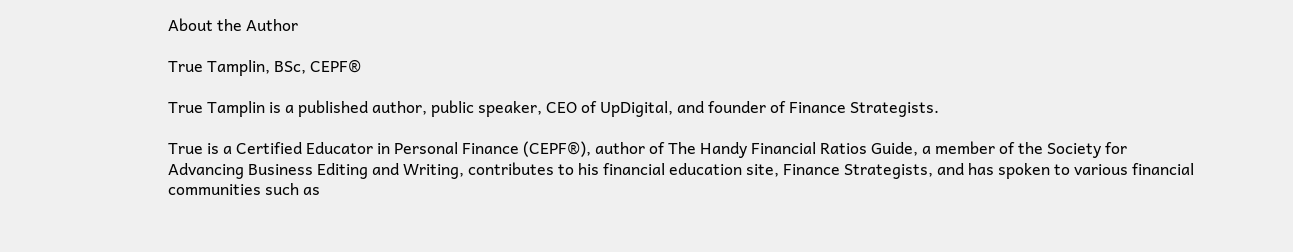About the Author

True Tamplin, BSc, CEPF®

True Tamplin is a published author, public speaker, CEO of UpDigital, and founder of Finance Strategists.

True is a Certified Educator in Personal Finance (CEPF®), author of The Handy Financial Ratios Guide, a member of the Society for Advancing Business Editing and Writing, contributes to his financial education site, Finance Strategists, and has spoken to various financial communities such as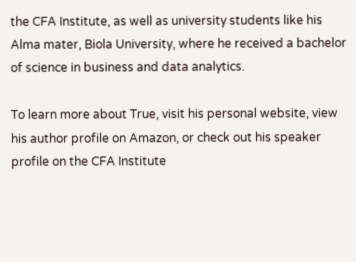the CFA Institute, as well as university students like his Alma mater, Biola University, where he received a bachelor of science in business and data analytics.

To learn more about True, visit his personal website, view his author profile on Amazon, or check out his speaker profile on the CFA Institute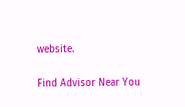website.

Find Advisor Near You